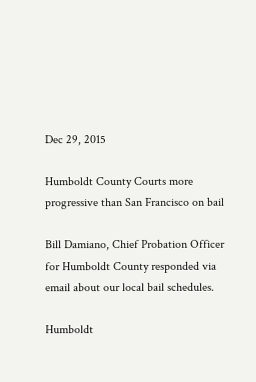Dec 29, 2015

Humboldt County Courts more progressive than San Francisco on bail

Bill Damiano, Chief Probation Officer for Humboldt County responded via email about our local bail schedules.

Humboldt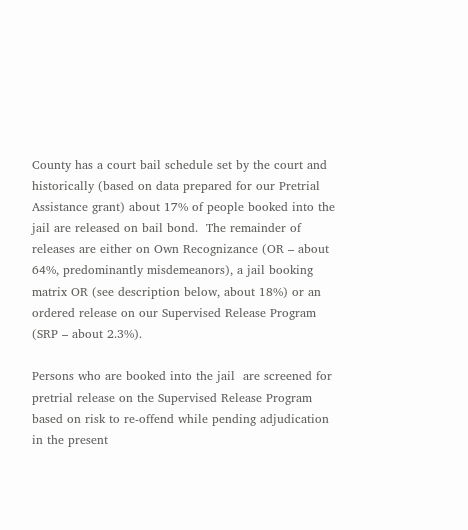County has a court bail schedule set by the court and historically (based on data prepared for our Pretrial Assistance grant) about 17% of people booked into the jail are released on bail bond.  The remainder of releases are either on Own Recognizance (OR – about 64%, predominantly misdemeanors), a jail booking matrix OR (see description below, about 18%) or an ordered release on our Supervised Release Program (SRP – about 2.3%).

Persons who are booked into the jail  are screened for pretrial release on the Supervised Release Program based on risk to re-offend while pending adjudication in the present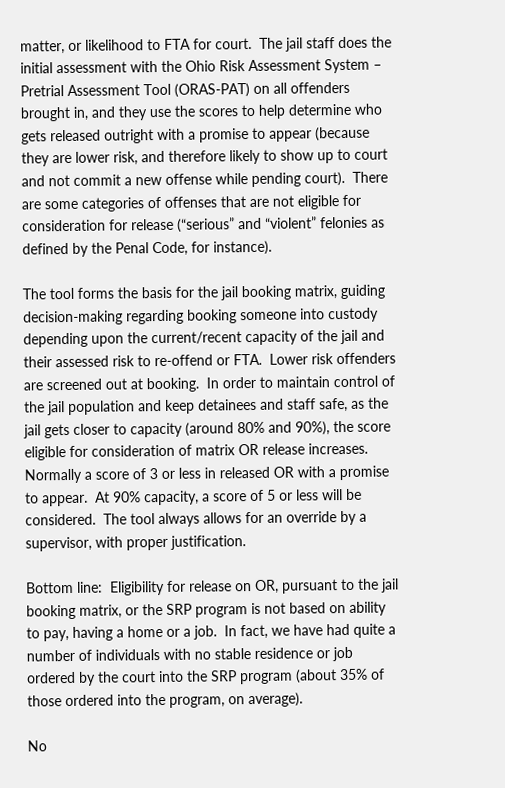matter, or likelihood to FTA for court.  The jail staff does the initial assessment with the Ohio Risk Assessment System – Pretrial Assessment Tool (ORAS-PAT) on all offenders brought in, and they use the scores to help determine who gets released outright with a promise to appear (because they are lower risk, and therefore likely to show up to court and not commit a new offense while pending court).  There are some categories of offenses that are not eligible for consideration for release (“serious” and “violent” felonies as defined by the Penal Code, for instance).

The tool forms the basis for the jail booking matrix, guiding decision-making regarding booking someone into custody depending upon the current/recent capacity of the jail and their assessed risk to re-offend or FTA.  Lower risk offenders are screened out at booking.  In order to maintain control of the jail population and keep detainees and staff safe, as the jail gets closer to capacity (around 80% and 90%), the score eligible for consideration of matrix OR release increases.  Normally a score of 3 or less in released OR with a promise to appear.  At 90% capacity, a score of 5 or less will be considered.  The tool always allows for an override by a supervisor, with proper justification.

Bottom line:  Eligibility for release on OR, pursuant to the jail booking matrix, or the SRP program is not based on ability to pay, having a home or a job.  In fact, we have had quite a number of individuals with no stable residence or job ordered by the court into the SRP program (about 35% of those ordered into the program, on average).

No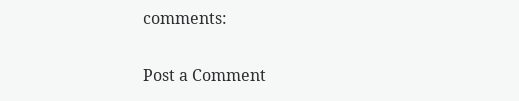comments:

Post a Comment